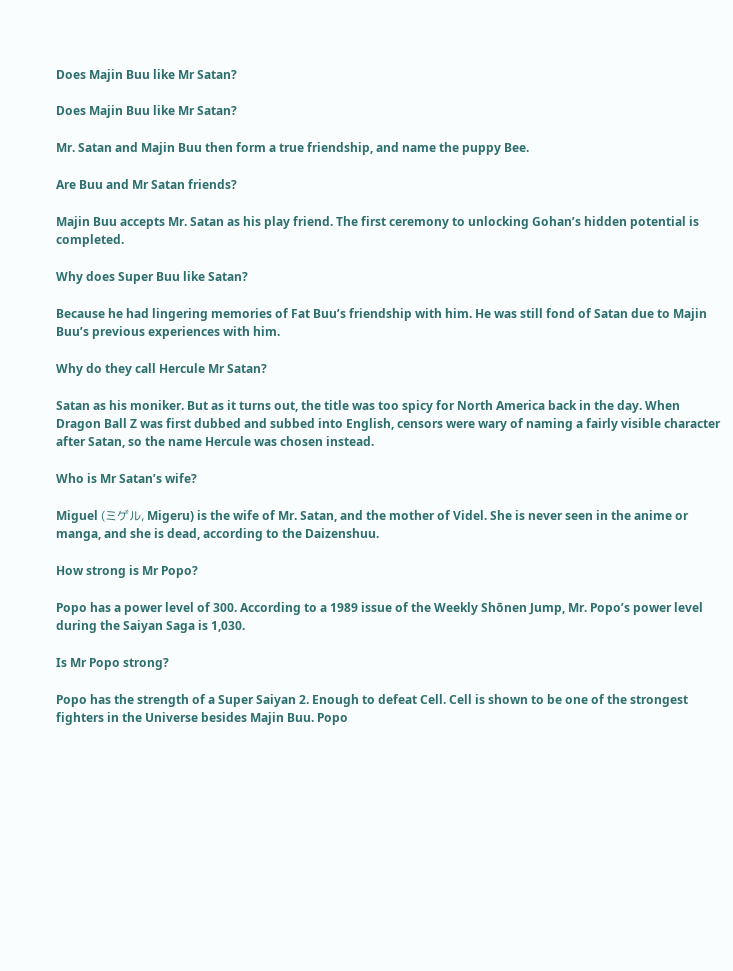Does Majin Buu like Mr Satan?

Does Majin Buu like Mr Satan?

Mr. Satan and Majin Buu then form a true friendship, and name the puppy Bee.

Are Buu and Mr Satan friends?

Majin Buu accepts Mr. Satan as his play friend. The first ceremony to unlocking Gohan’s hidden potential is completed.

Why does Super Buu like Satan?

Because he had lingering memories of Fat Buu’s friendship with him. He was still fond of Satan due to Majin Buu’s previous experiences with him.

Why do they call Hercule Mr Satan?

Satan as his moniker. But as it turns out, the title was too spicy for North America back in the day. When Dragon Ball Z was first dubbed and subbed into English, censors were wary of naming a fairly visible character after Satan, so the name Hercule was chosen instead.

Who is Mr Satan’s wife?

Miguel (ミゲル, Migeru) is the wife of Mr. Satan, and the mother of Videl. She is never seen in the anime or manga, and she is dead, according to the Daizenshuu.

How strong is Mr Popo?

Popo has a power level of 300. According to a 1989 issue of the Weekly Shōnen Jump, Mr. Popo’s power level during the Saiyan Saga is 1,030.

Is Mr Popo strong?

Popo has the strength of a Super Saiyan 2. Enough to defeat Cell. Cell is shown to be one of the strongest fighters in the Universe besides Majin Buu. Popo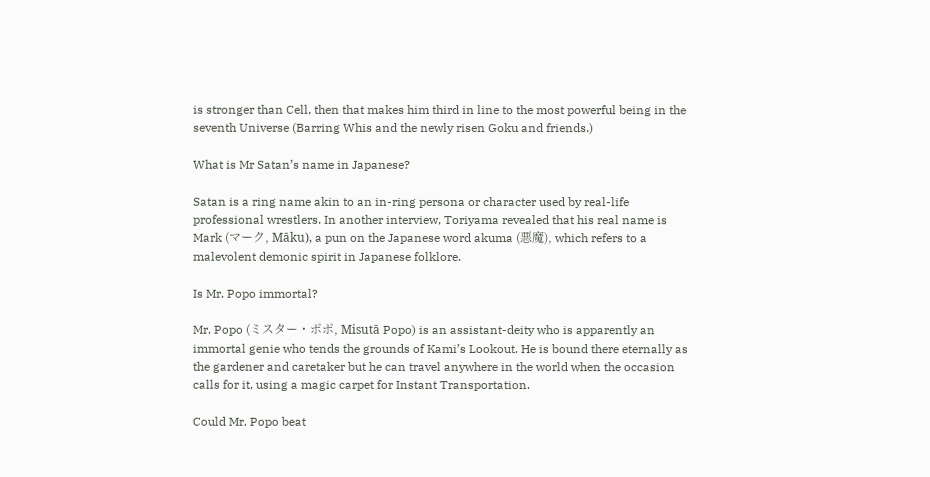is stronger than Cell, then that makes him third in line to the most powerful being in the seventh Universe (Barring Whis and the newly risen Goku and friends.)

What is Mr Satan’s name in Japanese?

Satan is a ring name akin to an in-ring persona or character used by real-life professional wrestlers. In another interview, Toriyama revealed that his real name is Mark (マーク, Māku), a pun on the Japanese word akuma (悪魔), which refers to a malevolent demonic spirit in Japanese folklore.

Is Mr. Popo immortal?

Mr. Popo (ミスター・ポポ, Misutā Popo) is an assistant-deity who is apparently an immortal genie who tends the grounds of Kami’s Lookout. He is bound there eternally as the gardener and caretaker but he can travel anywhere in the world when the occasion calls for it, using a magic carpet for Instant Transportation.

Could Mr. Popo beat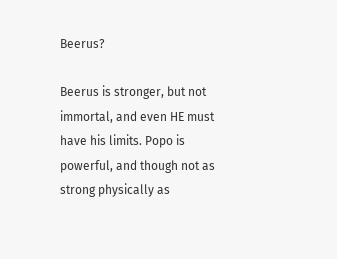Beerus?

Beerus is stronger, but not immortal, and even HE must have his limits. Popo is powerful, and though not as strong physically as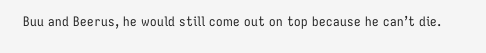Buu and Beerus, he would still come out on top because he can’t die.